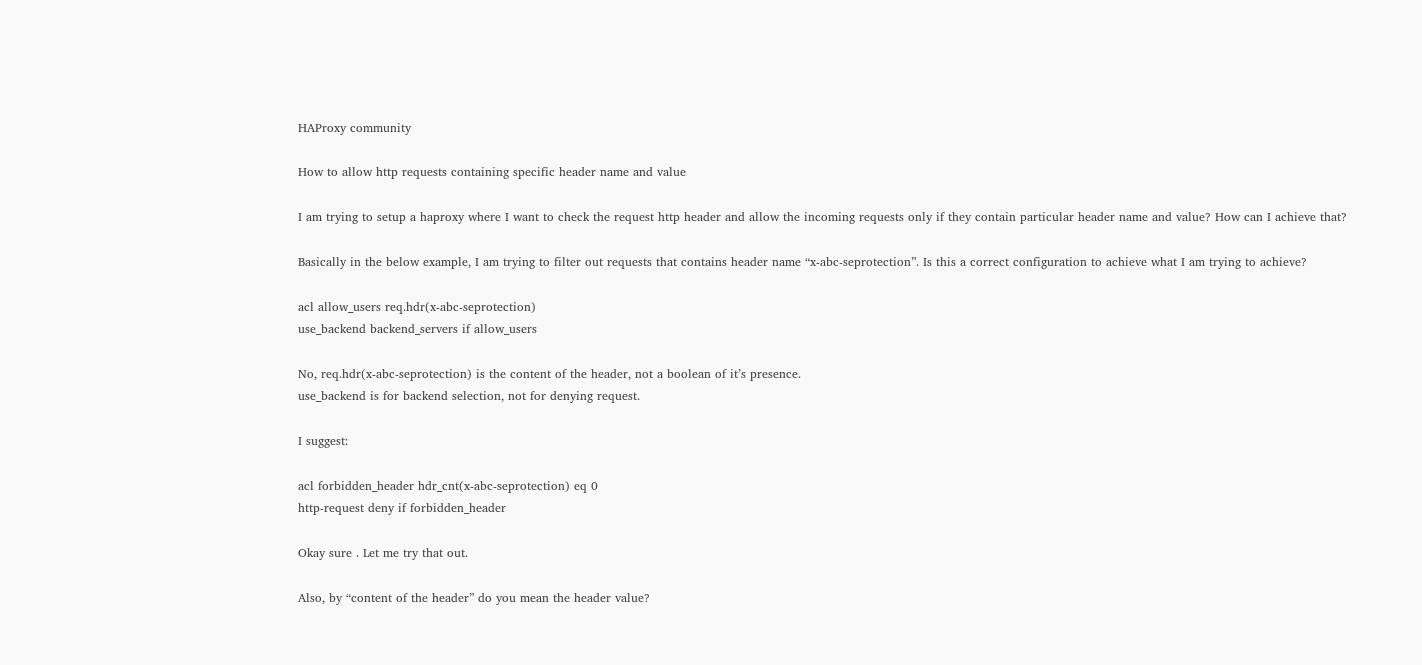HAProxy community

How to allow http requests containing specific header name and value

I am trying to setup a haproxy where I want to check the request http header and allow the incoming requests only if they contain particular header name and value? How can I achieve that?

Basically in the below example, I am trying to filter out requests that contains header name “x-abc-seprotection”. Is this a correct configuration to achieve what I am trying to achieve?

acl allow_users req.hdr(x-abc-seprotection)
use_backend backend_servers if allow_users

No, req.hdr(x-abc-seprotection) is the content of the header, not a boolean of it’s presence.
use_backend is for backend selection, not for denying request.

I suggest:

acl forbidden_header hdr_cnt(x-abc-seprotection) eq 0
http-request deny if forbidden_header

Okay sure . Let me try that out.

Also, by “content of the header” do you mean the header value?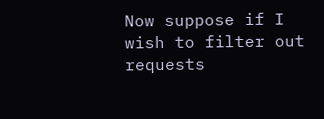Now suppose if I wish to filter out requests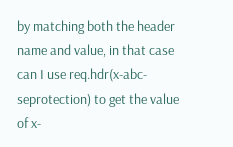by matching both the header name and value, in that case can I use req.hdr(x-abc-seprotection) to get the value of x-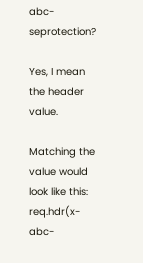abc-seprotection?

Yes, I mean the header value.

Matching the value would look like this:
req.hdr(x-abc-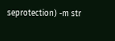seprotection) -m str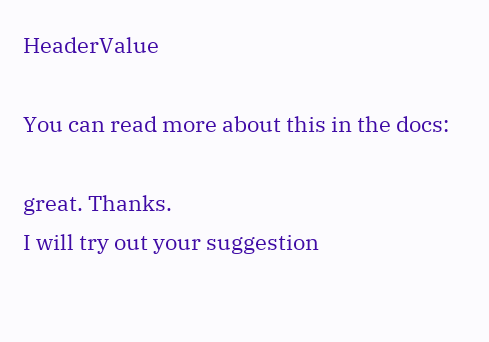HeaderValue

You can read more about this in the docs:

great. Thanks.
I will try out your suggestion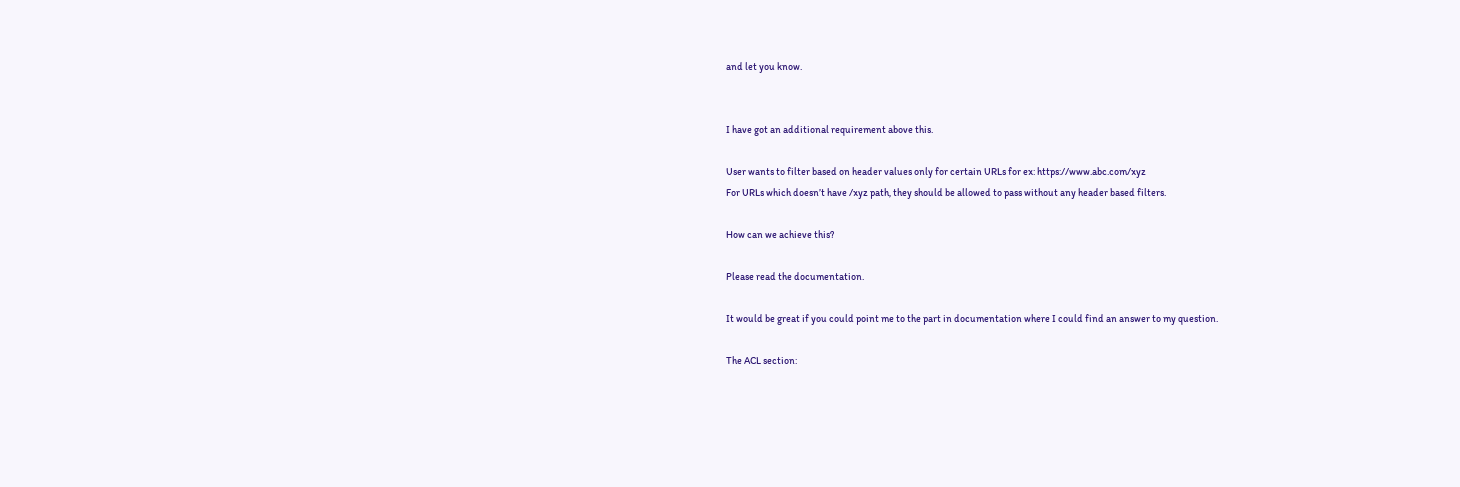and let you know.


I have got an additional requirement above this.

User wants to filter based on header values only for certain URLs for ex: https://www.abc.com/xyz
For URLs which doesn’t have /xyz path, they should be allowed to pass without any header based filters.

How can we achieve this?

Please read the documentation.

It would be great if you could point me to the part in documentation where I could find an answer to my question.

The ACL section: